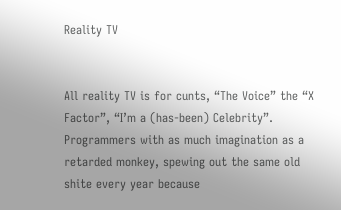Reality TV


All reality TV is for cunts, “The Voice” the “X Factor”, “I’m a (has-been) Celebrity”. Programmers with as much imagination as a retarded monkey, spewing out the same old shite every year because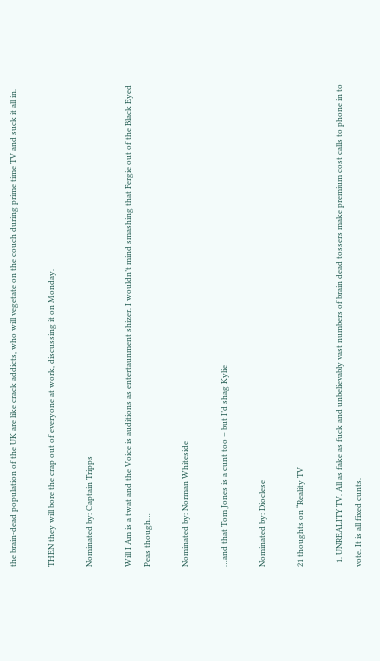the brain-dead population of the UK are like crack addicts, who will vegetate on the couch during prime time TV and suck it all in.

THEN they will bore the crap out of everyone at work, discussing it on Monday.

Nominated by: Captain Tripps

Will I Am is a twat and the Voice is auditions as entertaunment shizer. I wouldn’t mind smashing that Fergie out of the Black Eyed Peas though…

Nominated by: Norman Whiteside

…and that Tom Jones is a cunt too – but I’d shag Kylie

Nominated by: Dioclese

21 thoughts on “Reality TV

  1. UNREALITY TV. All as fake as fuck and unbelievably vast numbers of brain dead tossers make premium cost calls to phone in to vote. It is all fixed cunts.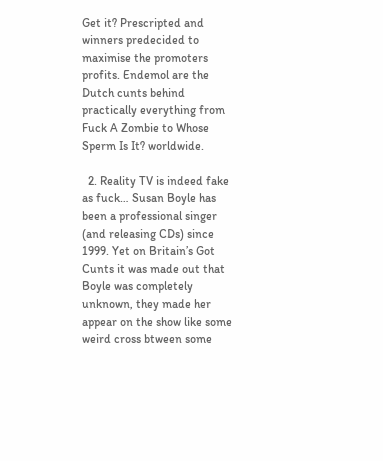Get it? Prescripted and winners predecided to maximise the promoters profits. Endemol are the Dutch cunts behind practically everything from Fuck A Zombie to Whose Sperm Is It? worldwide.

  2. Reality TV is indeed fake as fuck… Susan Boyle has been a professional singer (and releasing CDs) since 1999. Yet on Britain’s Got Cunts it was made out that Boyle was completely unknown, they made her appear on the show like some weird cross btween some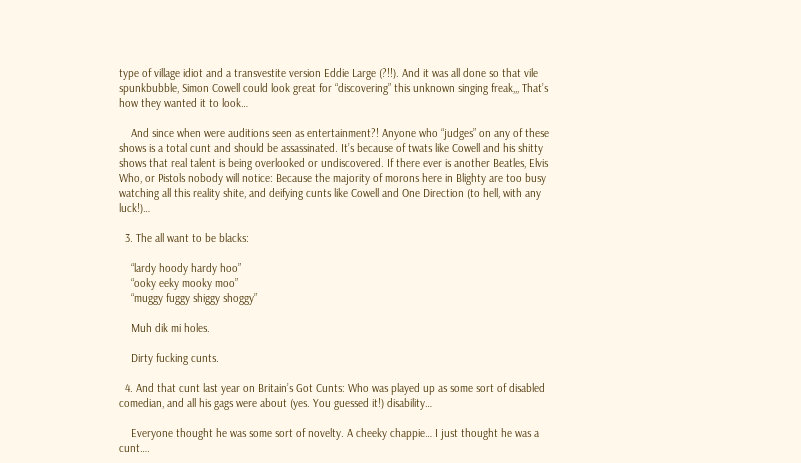type of village idiot and a transvestite version Eddie Large (?!!). And it was all done so that vile spunkbubble, Simon Cowell could look great for “discovering” this unknown singing freak,,, That’s how they wanted it to look…

    And since when were auditions seen as entertainment?! Anyone who “judges” on any of these shows is a total cunt and should be assassinated. It’s because of twats like Cowell and his shitty shows that real talent is being overlooked or undiscovered. If there ever is another Beatles, Elvis Who, or Pistols nobody will notice: Because the majority of morons here in Blighty are too busy watching all this reality shite, and deifying cunts like Cowell and One Direction (to hell, with any luck!)…

  3. The all want to be blacks:

    “lardy hoody hardy hoo”
    “ooky eeky mooky moo”
    “muggy fuggy shiggy shoggy”

    Muh dik mi holes.

    Dirty fucking cunts.

  4. And that cunt last year on Britain’s Got Cunts: Who was played up as some sort of disabled comedian, and all his gags were about (yes. You guessed it!) disability…

    Everyone thought he was some sort of novelty. A cheeky chappie… I just thought he was a cunt….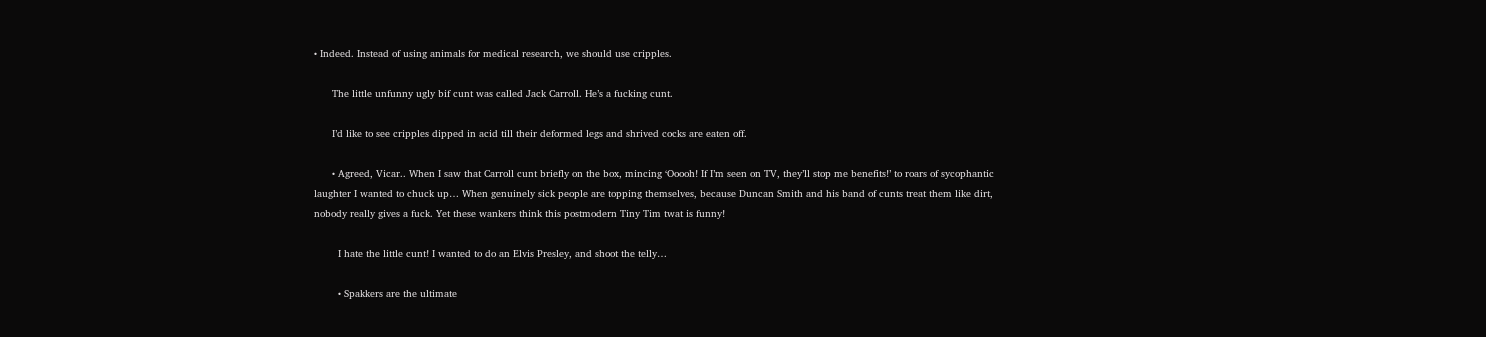• Indeed. Instead of using animals for medical research, we should use cripples.

      The little unfunny ugly bif cunt was called Jack Carroll. He’s a fucking cunt.

      I’d like to see cripples dipped in acid till their deformed legs and shrived cocks are eaten off.

      • Agreed, Vicar.. When I saw that Carroll cunt briefly on the box, mincing ‘Ooooh! If I’m seen on TV, they’ll stop me benefits!’ to roars of sycophantic laughter I wanted to chuck up… When genuinely sick people are topping themselves, because Duncan Smith and his band of cunts treat them like dirt, nobody really gives a fuck. Yet these wankers think this postmodern Tiny Tim twat is funny!

        I hate the little cunt! I wanted to do an Elvis Presley, and shoot the telly…

        • Spakkers are the ultimate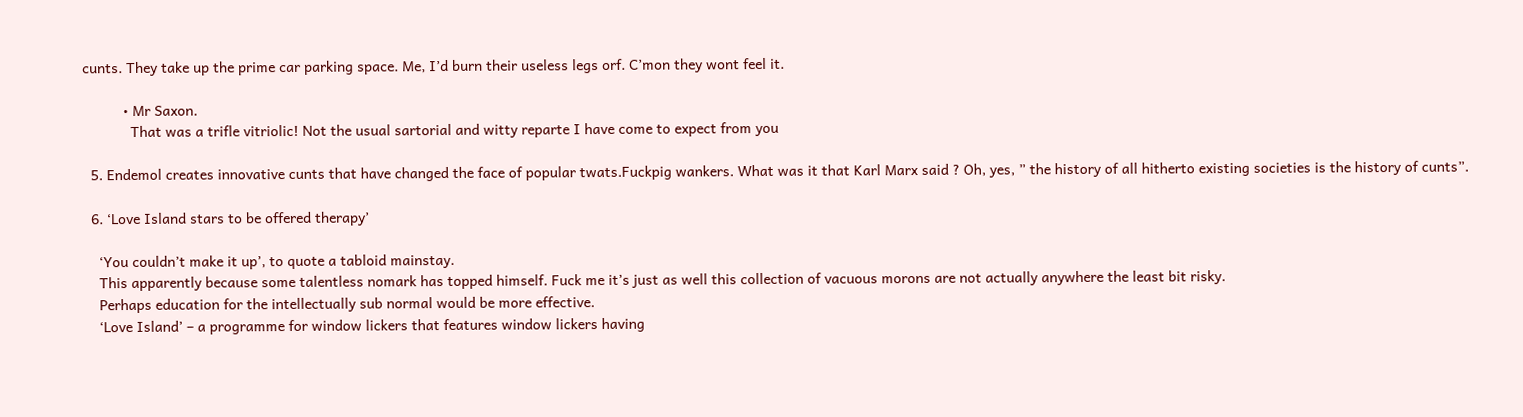cunts. They take up the prime car parking space. Me, I’d burn their useless legs orf. C’mon they wont feel it.

          • Mr Saxon.
            That was a trifle vitriolic! Not the usual sartorial and witty reparte I have come to expect from you

  5. Endemol creates innovative cunts that have changed the face of popular twats.Fuckpig wankers. What was it that Karl Marx said ? Oh, yes, ” the history of all hitherto existing societies is the history of cunts”.

  6. ‘Love Island stars to be offered therapy’

    ‘You couldn’t make it up’, to quote a tabloid mainstay.
    This apparently because some talentless nomark has topped himself. Fuck me it’s just as well this collection of vacuous morons are not actually anywhere the least bit risky.
    Perhaps education for the intellectually sub normal would be more effective.
    ‘Love Island’ – a programme for window lickers that features window lickers having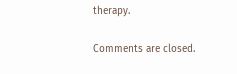therapy.

Comments are closed.